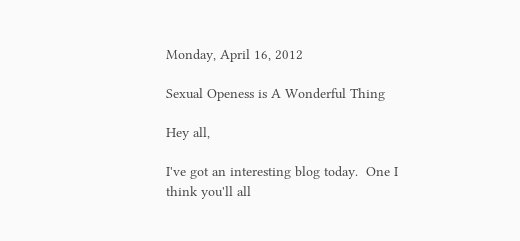Monday, April 16, 2012

Sexual Openess is A Wonderful Thing

Hey all,

I've got an interesting blog today.  One I think you'll all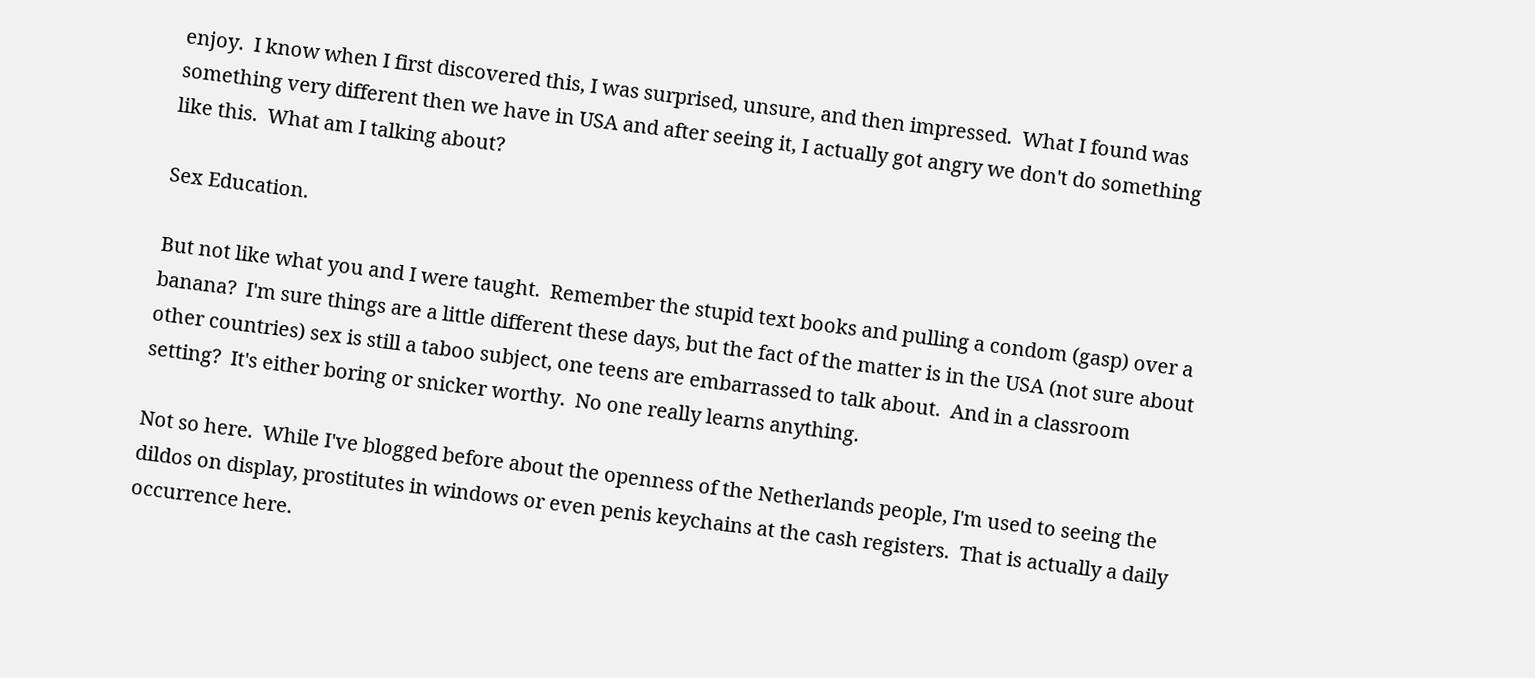enjoy.  I know when I first discovered this, I was surprised, unsure, and then impressed.  What I found was something very different then we have in USA and after seeing it, I actually got angry we don't do something like this.  What am I talking about?

Sex Education.

But not like what you and I were taught.  Remember the stupid text books and pulling a condom (gasp) over a banana?  I'm sure things are a little different these days, but the fact of the matter is in the USA (not sure about other countries) sex is still a taboo subject, one teens are embarrassed to talk about.  And in a classroom setting?  It's either boring or snicker worthy.  No one really learns anything.

Not so here.  While I've blogged before about the openness of the Netherlands people, I'm used to seeing the dildos on display, prostitutes in windows or even penis keychains at the cash registers.  That is actually a daily occurrence here.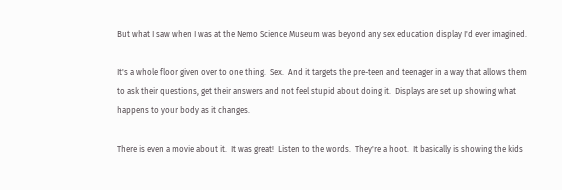But what I saw when I was at the Nemo Science Museum was beyond any sex education display I'd ever imagined.

It's a whole floor given over to one thing.  Sex.  And it targets the pre-teen and teenager in a way that allows them to ask their questions, get their answers and not feel stupid about doing it.  Displays are set up showing what happens to your body as it changes.

There is even a movie about it.  It was great!  Listen to the words.  They're a hoot.  It basically is showing the kids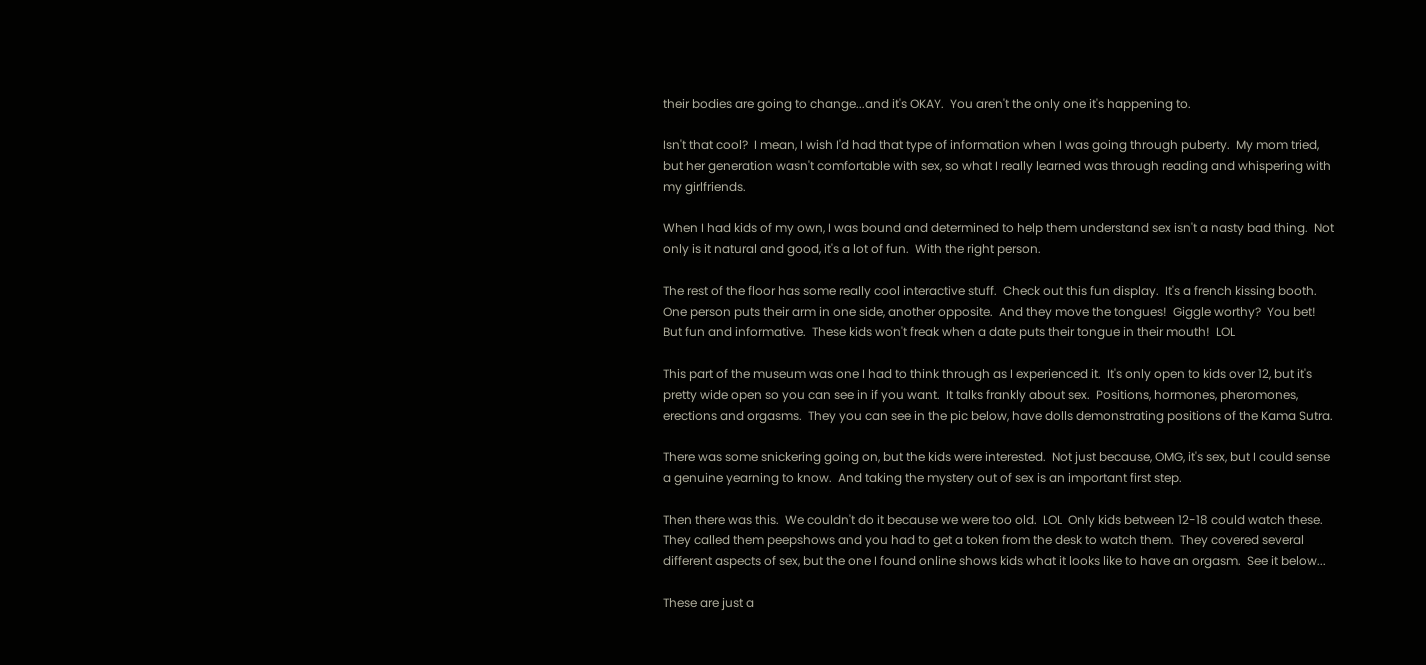their bodies are going to change...and it's OKAY.  You aren't the only one it's happening to.

Isn't that cool?  I mean, I wish I'd had that type of information when I was going through puberty.  My mom tried, but her generation wasn't comfortable with sex, so what I really learned was through reading and whispering with my girlfriends.

When I had kids of my own, I was bound and determined to help them understand sex isn't a nasty bad thing.  Not only is it natural and good, it's a lot of fun.  With the right person.

The rest of the floor has some really cool interactive stuff.  Check out this fun display.  It's a french kissing booth.
One person puts their arm in one side, another opposite.  And they move the tongues!  Giggle worthy?  You bet!  But fun and informative.  These kids won't freak when a date puts their tongue in their mouth!  LOL

This part of the museum was one I had to think through as I experienced it.  It's only open to kids over 12, but it's pretty wide open so you can see in if you want.  It talks frankly about sex.  Positions, hormones, pheromones, erections and orgasms.  They you can see in the pic below, have dolls demonstrating positions of the Kama Sutra.

There was some snickering going on, but the kids were interested.  Not just because, OMG, it's sex, but I could sense a genuine yearning to know.  And taking the mystery out of sex is an important first step.

Then there was this.  We couldn't do it because we were too old.  LOL  Only kids between 12-18 could watch these.  They called them peepshows and you had to get a token from the desk to watch them.  They covered several different aspects of sex, but the one I found online shows kids what it looks like to have an orgasm.  See it below...

These are just a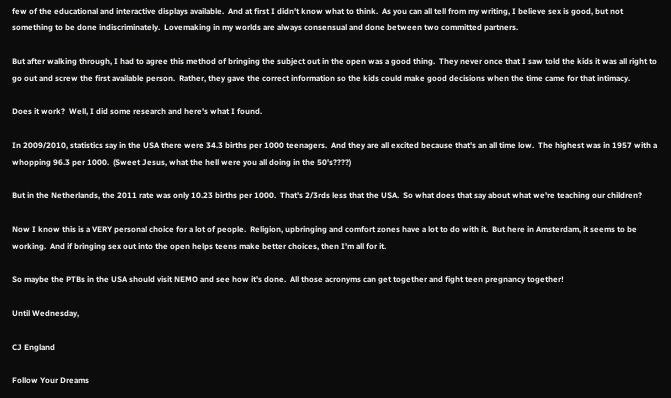few of the educational and interactive displays available.  And at first I didn't know what to think.  As you can all tell from my writing, I believe sex is good, but not something to be done indiscriminately.  Lovemaking in my worlds are always consensual and done between two committed partners.

But after walking through, I had to agree this method of bringing the subject out in the open was a good thing.  They never once that I saw told the kids it was all right to go out and screw the first available person.  Rather, they gave the correct information so the kids could make good decisions when the time came for that intimacy.

Does it work?  Well, I did some research and here's what I found.

In 2009/2010, statistics say in the USA there were 34.3 births per 1000 teenagers.  And they are all excited because that's an all time low.  The highest was in 1957 with a whopping 96.3 per 1000.  (Sweet Jesus, what the hell were you all doing in the 50's????)

But in the Netherlands, the 2011 rate was only 10.23 births per 1000.  That's 2/3rds less that the USA.  So what does that say about what we're teaching our children?

Now I know this is a VERY personal choice for a lot of people.  Religion, upbringing and comfort zones have a lot to do with it.  But here in Amsterdam, it seems to be working.  And if bringing sex out into the open helps teens make better choices, then I'm all for it.

So maybe the PTBs in the USA should visit NEMO and see how it's done.  All those acronyms can get together and fight teen pregnancy together!

Until Wednesday,

CJ England

Follow Your Dreams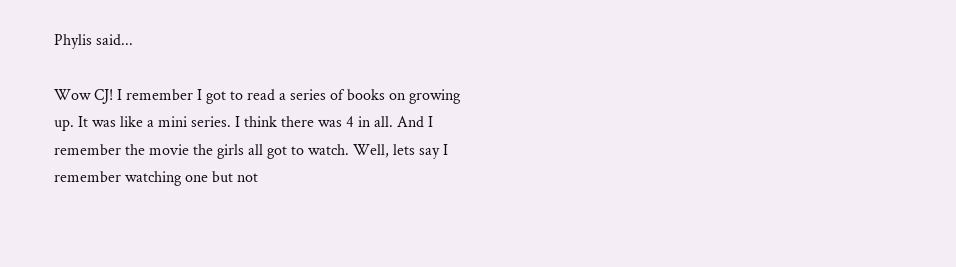Phylis said...

Wow CJ! I remember I got to read a series of books on growing up. It was like a mini series. I think there was 4 in all. And I remember the movie the girls all got to watch. Well, lets say I remember watching one but not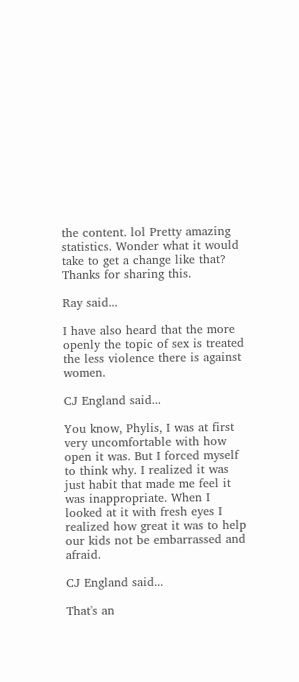the content. lol Pretty amazing statistics. Wonder what it would take to get a change like that? Thanks for sharing this.

Ray said...

I have also heard that the more openly the topic of sex is treated the less violence there is against women.

CJ England said...

You know, Phylis, I was at first very uncomfortable with how open it was. But I forced myself to think why. I realized it was just habit that made me feel it was inappropriate. When I looked at it with fresh eyes I realized how great it was to help our kids not be embarrassed and afraid.

CJ England said...

That's an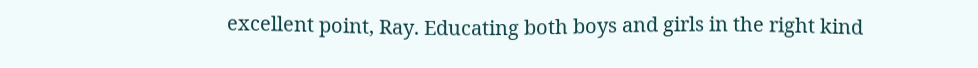excellent point, Ray. Educating both boys and girls in the right kind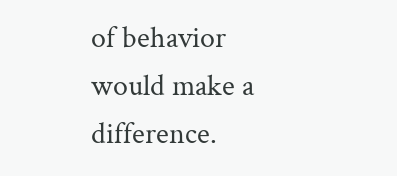of behavior would make a difference.